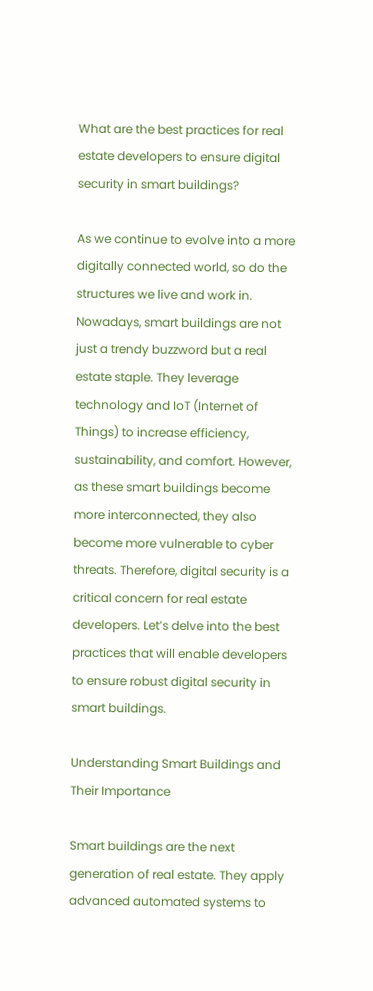What are the best practices for real estate developers to ensure digital security in smart buildings?

As we continue to evolve into a more digitally connected world, so do the structures we live and work in. Nowadays, smart buildings are not just a trendy buzzword but a real estate staple. They leverage technology and IoT (Internet of Things) to increase efficiency, sustainability, and comfort. However, as these smart buildings become more interconnected, they also become more vulnerable to cyber threats. Therefore, digital security is a critical concern for real estate developers. Let’s delve into the best practices that will enable developers to ensure robust digital security in smart buildings.

Understanding Smart Buildings and Their Importance

Smart buildings are the next generation of real estate. They apply advanced automated systems to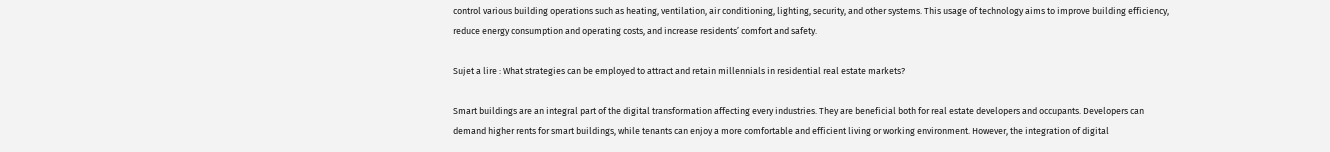control various building operations such as heating, ventilation, air conditioning, lighting, security, and other systems. This usage of technology aims to improve building efficiency, reduce energy consumption and operating costs, and increase residents’ comfort and safety.

Sujet a lire : What strategies can be employed to attract and retain millennials in residential real estate markets?

Smart buildings are an integral part of the digital transformation affecting every industries. They are beneficial both for real estate developers and occupants. Developers can demand higher rents for smart buildings, while tenants can enjoy a more comfortable and efficient living or working environment. However, the integration of digital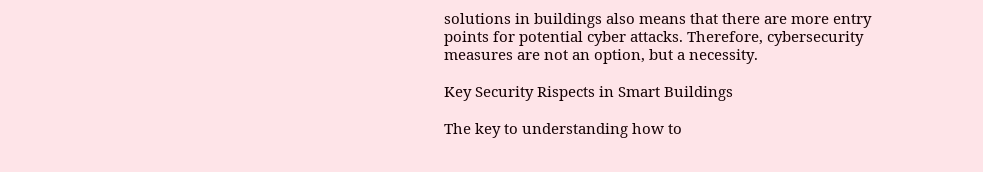solutions in buildings also means that there are more entry points for potential cyber attacks. Therefore, cybersecurity measures are not an option, but a necessity.

Key Security Rispects in Smart Buildings

The key to understanding how to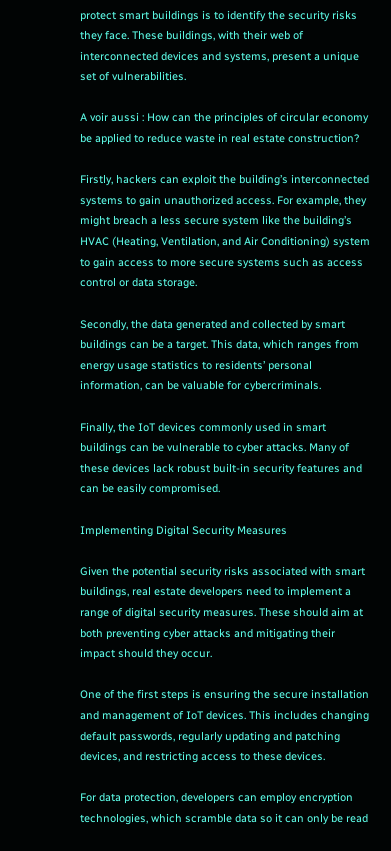protect smart buildings is to identify the security risks they face. These buildings, with their web of interconnected devices and systems, present a unique set of vulnerabilities.

A voir aussi : How can the principles of circular economy be applied to reduce waste in real estate construction?

Firstly, hackers can exploit the building’s interconnected systems to gain unauthorized access. For example, they might breach a less secure system like the building’s HVAC (Heating, Ventilation, and Air Conditioning) system to gain access to more secure systems such as access control or data storage.

Secondly, the data generated and collected by smart buildings can be a target. This data, which ranges from energy usage statistics to residents’ personal information, can be valuable for cybercriminals.

Finally, the IoT devices commonly used in smart buildings can be vulnerable to cyber attacks. Many of these devices lack robust built-in security features and can be easily compromised.

Implementing Digital Security Measures

Given the potential security risks associated with smart buildings, real estate developers need to implement a range of digital security measures. These should aim at both preventing cyber attacks and mitigating their impact should they occur.

One of the first steps is ensuring the secure installation and management of IoT devices. This includes changing default passwords, regularly updating and patching devices, and restricting access to these devices.

For data protection, developers can employ encryption technologies, which scramble data so it can only be read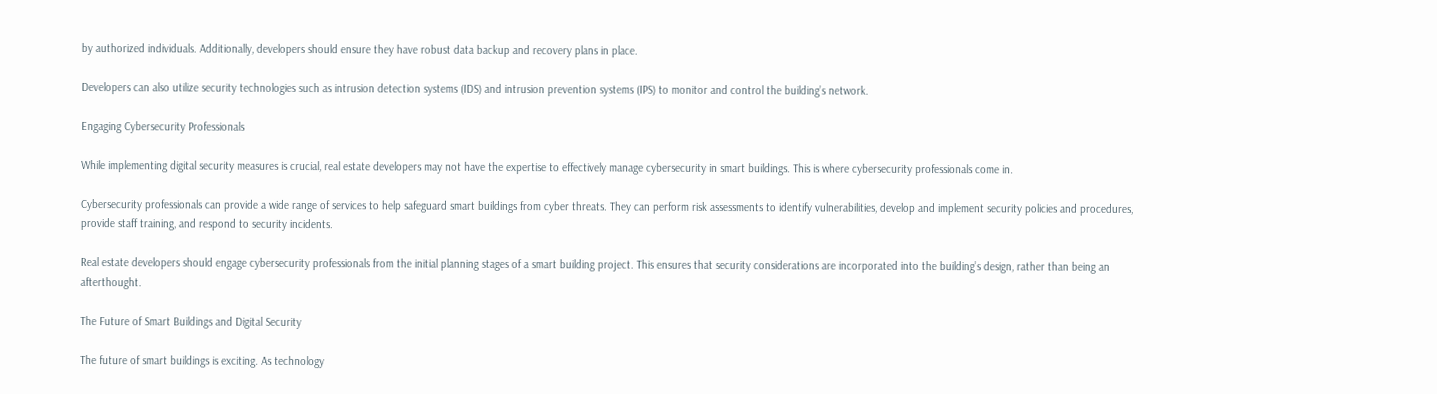by authorized individuals. Additionally, developers should ensure they have robust data backup and recovery plans in place.

Developers can also utilize security technologies such as intrusion detection systems (IDS) and intrusion prevention systems (IPS) to monitor and control the building’s network.

Engaging Cybersecurity Professionals

While implementing digital security measures is crucial, real estate developers may not have the expertise to effectively manage cybersecurity in smart buildings. This is where cybersecurity professionals come in.

Cybersecurity professionals can provide a wide range of services to help safeguard smart buildings from cyber threats. They can perform risk assessments to identify vulnerabilities, develop and implement security policies and procedures, provide staff training, and respond to security incidents.

Real estate developers should engage cybersecurity professionals from the initial planning stages of a smart building project. This ensures that security considerations are incorporated into the building’s design, rather than being an afterthought.

The Future of Smart Buildings and Digital Security

The future of smart buildings is exciting. As technology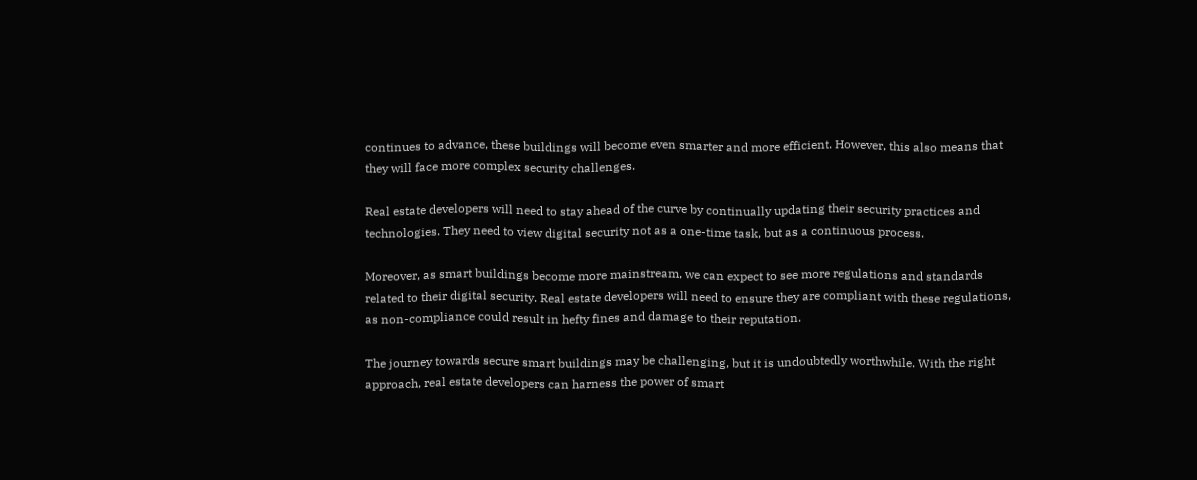continues to advance, these buildings will become even smarter and more efficient. However, this also means that they will face more complex security challenges.

Real estate developers will need to stay ahead of the curve by continually updating their security practices and technologies. They need to view digital security not as a one-time task, but as a continuous process.

Moreover, as smart buildings become more mainstream, we can expect to see more regulations and standards related to their digital security. Real estate developers will need to ensure they are compliant with these regulations, as non-compliance could result in hefty fines and damage to their reputation.

The journey towards secure smart buildings may be challenging, but it is undoubtedly worthwhile. With the right approach, real estate developers can harness the power of smart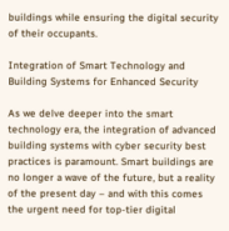buildings while ensuring the digital security of their occupants.

Integration of Smart Technology and Building Systems for Enhanced Security

As we delve deeper into the smart technology era, the integration of advanced building systems with cyber security best practices is paramount. Smart buildings are no longer a wave of the future, but a reality of the present day – and with this comes the urgent need for top-tier digital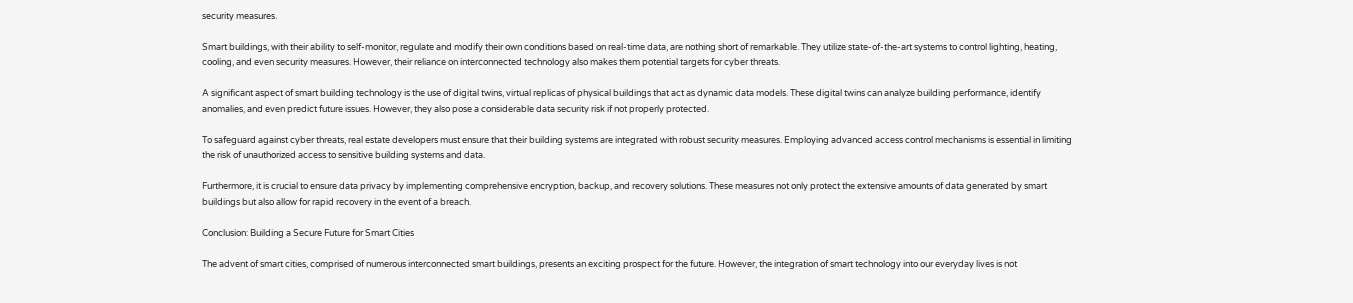security measures.

Smart buildings, with their ability to self-monitor, regulate and modify their own conditions based on real-time data, are nothing short of remarkable. They utilize state-of-the-art systems to control lighting, heating, cooling, and even security measures. However, their reliance on interconnected technology also makes them potential targets for cyber threats.

A significant aspect of smart building technology is the use of digital twins, virtual replicas of physical buildings that act as dynamic data models. These digital twins can analyze building performance, identify anomalies, and even predict future issues. However, they also pose a considerable data security risk if not properly protected.

To safeguard against cyber threats, real estate developers must ensure that their building systems are integrated with robust security measures. Employing advanced access control mechanisms is essential in limiting the risk of unauthorized access to sensitive building systems and data.

Furthermore, it is crucial to ensure data privacy by implementing comprehensive encryption, backup, and recovery solutions. These measures not only protect the extensive amounts of data generated by smart buildings but also allow for rapid recovery in the event of a breach.

Conclusion: Building a Secure Future for Smart Cities

The advent of smart cities, comprised of numerous interconnected smart buildings, presents an exciting prospect for the future. However, the integration of smart technology into our everyday lives is not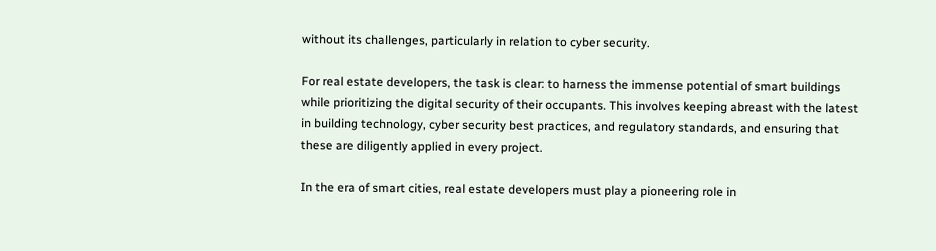without its challenges, particularly in relation to cyber security.

For real estate developers, the task is clear: to harness the immense potential of smart buildings while prioritizing the digital security of their occupants. This involves keeping abreast with the latest in building technology, cyber security best practices, and regulatory standards, and ensuring that these are diligently applied in every project.

In the era of smart cities, real estate developers must play a pioneering role in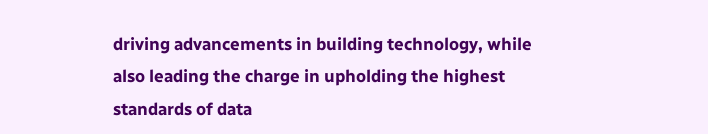driving advancements in building technology, while also leading the charge in upholding the highest standards of data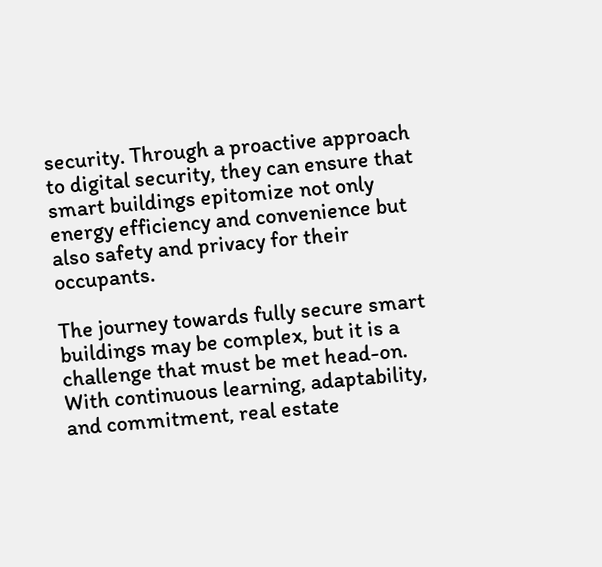security. Through a proactive approach to digital security, they can ensure that smart buildings epitomize not only energy efficiency and convenience but also safety and privacy for their occupants.

The journey towards fully secure smart buildings may be complex, but it is a challenge that must be met head-on. With continuous learning, adaptability, and commitment, real estate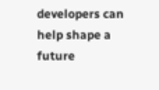developers can help shape a future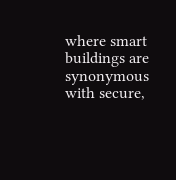where smart buildings are synonymous with secure,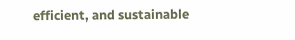efficient, and sustainable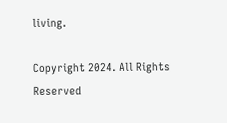living.

Copyright 2024. All Rights Reserved